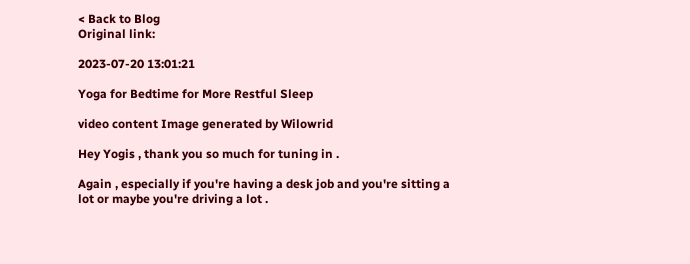< Back to Blog
Original link:

2023-07-20 13:01:21

Yoga for Bedtime for More Restful Sleep

video content Image generated by Wilowrid

Hey Yogis , thank you so much for tuning in .

Again , especially if you're having a desk job and you're sitting a lot or maybe you're driving a lot .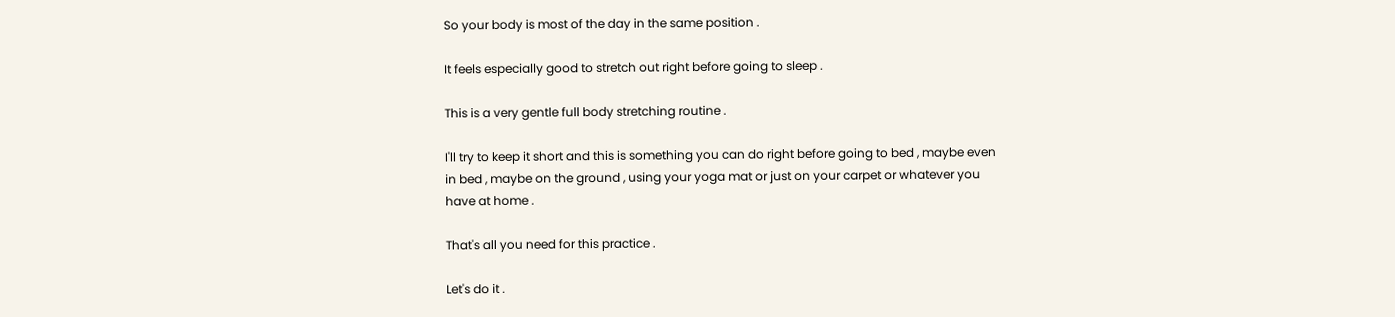So your body is most of the day in the same position .

It feels especially good to stretch out right before going to sleep .

This is a very gentle full body stretching routine .

I'll try to keep it short and this is something you can do right before going to bed , maybe even in bed , maybe on the ground , using your yoga mat or just on your carpet or whatever you have at home .

That's all you need for this practice .

Let's do it .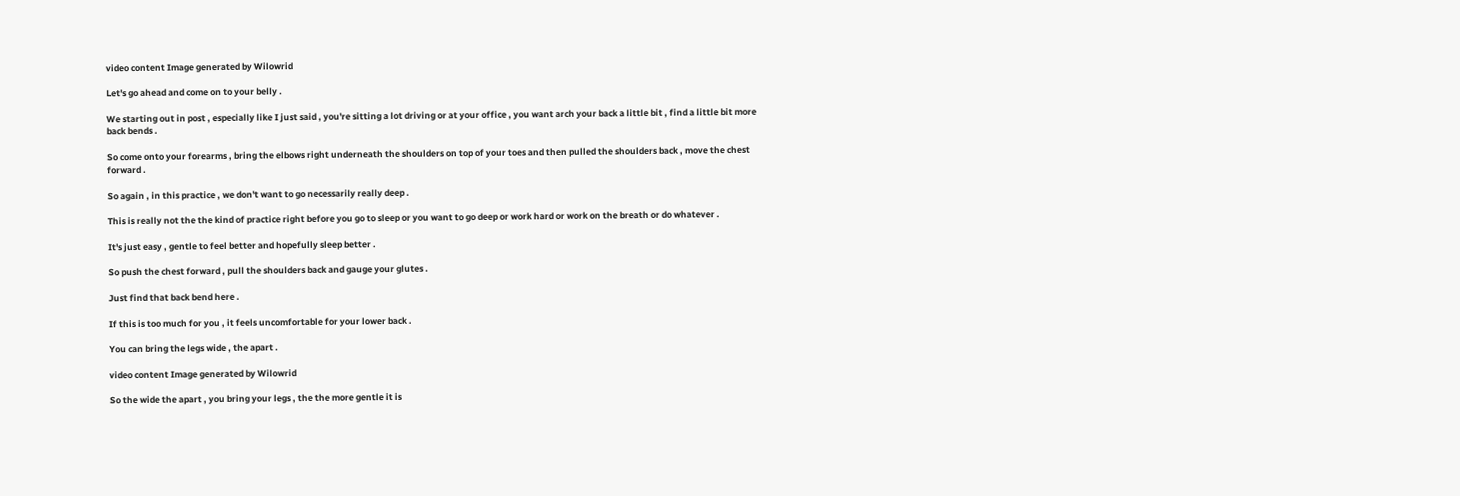video content Image generated by Wilowrid

Let's go ahead and come on to your belly .

We starting out in post , especially like I just said , you're sitting a lot driving or at your office , you want arch your back a little bit , find a little bit more back bends .

So come onto your forearms , bring the elbows right underneath the shoulders on top of your toes and then pulled the shoulders back , move the chest forward .

So again , in this practice , we don't want to go necessarily really deep .

This is really not the the kind of practice right before you go to sleep or you want to go deep or work hard or work on the breath or do whatever .

It's just easy , gentle to feel better and hopefully sleep better .

So push the chest forward , pull the shoulders back and gauge your glutes .

Just find that back bend here .

If this is too much for you , it feels uncomfortable for your lower back .

You can bring the legs wide , the apart .

video content Image generated by Wilowrid

So the wide the apart , you bring your legs , the the more gentle it is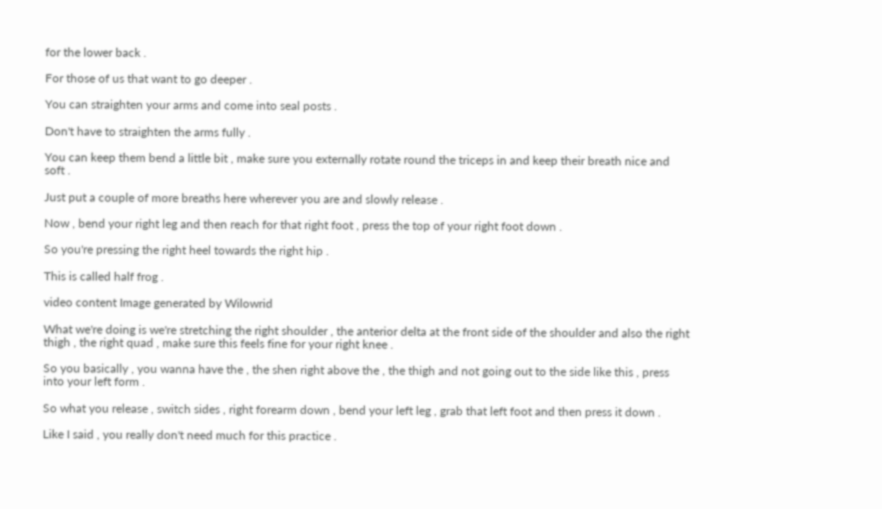for the lower back .

For those of us that want to go deeper .

You can straighten your arms and come into seal posts .

Don't have to straighten the arms fully .

You can keep them bend a little bit , make sure you externally rotate round the triceps in and keep their breath nice and soft .

Just put a couple of more breaths here wherever you are and slowly release .

Now , bend your right leg and then reach for that right foot , press the top of your right foot down .

So you're pressing the right heel towards the right hip .

This is called half frog .

video content Image generated by Wilowrid

What we're doing is we're stretching the right shoulder , the anterior delta at the front side of the shoulder and also the right thigh , the right quad , make sure this feels fine for your right knee .

So you basically , you wanna have the , the shen right above the , the thigh and not going out to the side like this , press into your left form .

So what you release , switch sides , right forearm down , bend your left leg , grab that left foot and then press it down .

Like I said , you really don't need much for this practice .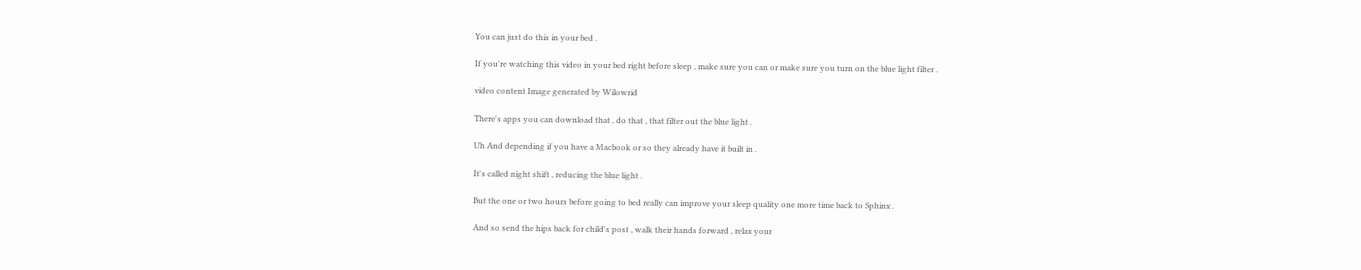You can just do this in your bed .

If you're watching this video in your bed right before sleep , make sure you can or make sure you turn on the blue light filter .

video content Image generated by Wilowrid

There's apps you can download that , do that , that filter out the blue light .

Uh And depending if you have a Macbook or so they already have it built in .

It's called night shift , reducing the blue light .

But the one or two hours before going to bed really can improve your sleep quality one more time back to Sphinx .

And so send the hips back for child's post , walk their hands forward , relax your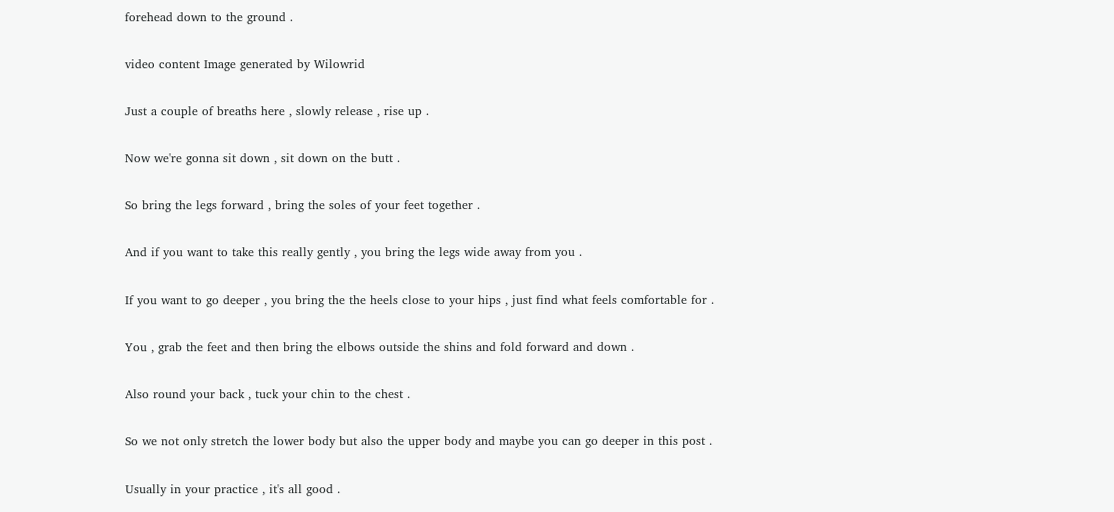forehead down to the ground .

video content Image generated by Wilowrid

Just a couple of breaths here , slowly release , rise up .

Now we're gonna sit down , sit down on the butt .

So bring the legs forward , bring the soles of your feet together .

And if you want to take this really gently , you bring the legs wide away from you .

If you want to go deeper , you bring the the heels close to your hips , just find what feels comfortable for .

You , grab the feet and then bring the elbows outside the shins and fold forward and down .

Also round your back , tuck your chin to the chest .

So we not only stretch the lower body but also the upper body and maybe you can go deeper in this post .

Usually in your practice , it's all good .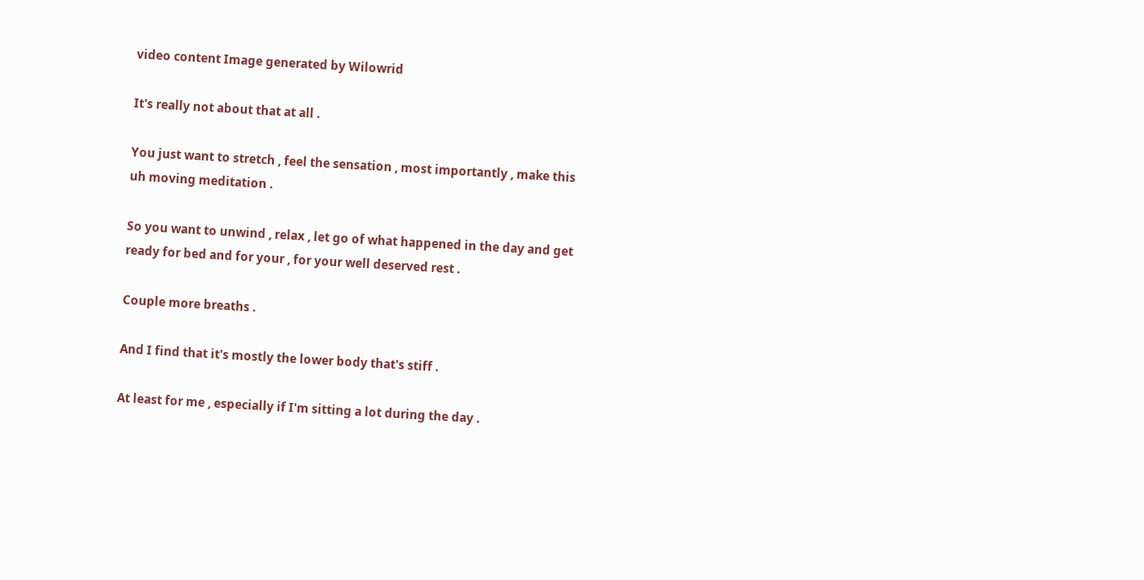video content Image generated by Wilowrid

It's really not about that at all .

You just want to stretch , feel the sensation , most importantly , make this uh moving meditation .

So you want to unwind , relax , let go of what happened in the day and get ready for bed and for your , for your well deserved rest .

Couple more breaths .

And I find that it's mostly the lower body that's stiff .

At least for me , especially if I'm sitting a lot during the day .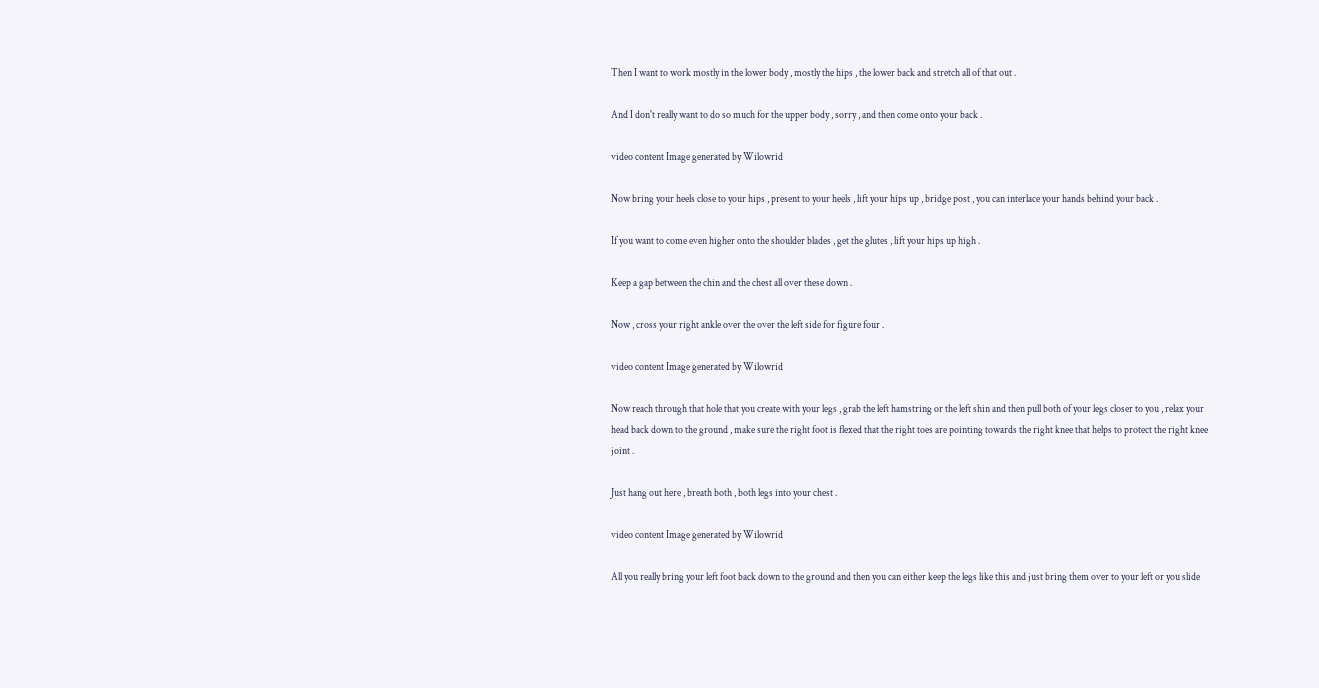Then I want to work mostly in the lower body , mostly the hips , the lower back and stretch all of that out .

And I don't really want to do so much for the upper body , sorry , and then come onto your back .

video content Image generated by Wilowrid

Now bring your heels close to your hips , present to your heels , lift your hips up , bridge post , you can interlace your hands behind your back .

If you want to come even higher onto the shoulder blades , get the glutes , lift your hips up high .

Keep a gap between the chin and the chest all over these down .

Now , cross your right ankle over the over the left side for figure four .

video content Image generated by Wilowrid

Now reach through that hole that you create with your legs , grab the left hamstring or the left shin and then pull both of your legs closer to you , relax your head back down to the ground , make sure the right foot is flexed that the right toes are pointing towards the right knee that helps to protect the right knee joint .

Just hang out here , breath both , both legs into your chest .

video content Image generated by Wilowrid

All you really bring your left foot back down to the ground and then you can either keep the legs like this and just bring them over to your left or you slide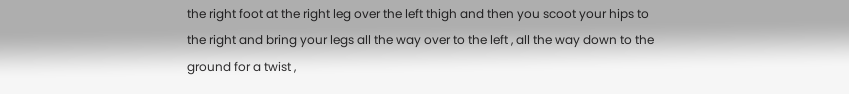the right foot at the right leg over the left thigh and then you scoot your hips to the right and bring your legs all the way over to the left , all the way down to the ground for a twist ,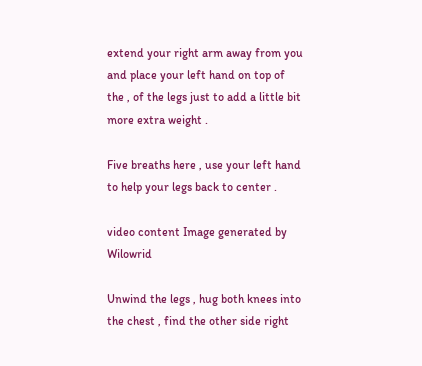extend your right arm away from you and place your left hand on top of the , of the legs just to add a little bit more extra weight .

Five breaths here , use your left hand to help your legs back to center .

video content Image generated by Wilowrid

Unwind the legs , hug both knees into the chest , find the other side right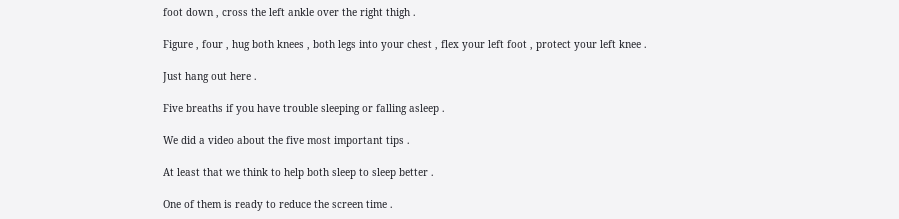foot down , cross the left ankle over the right thigh .

Figure , four , hug both knees , both legs into your chest , flex your left foot , protect your left knee .

Just hang out here .

Five breaths if you have trouble sleeping or falling asleep .

We did a video about the five most important tips .

At least that we think to help both sleep to sleep better .

One of them is ready to reduce the screen time .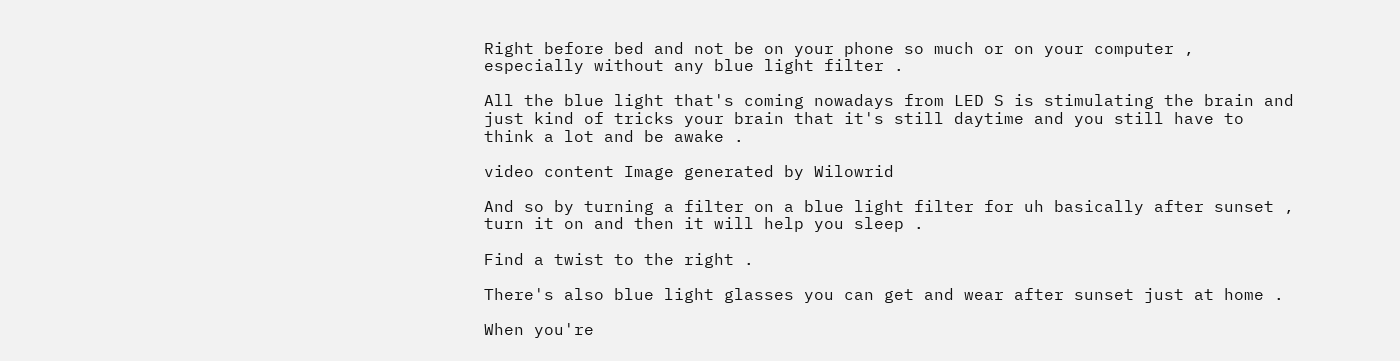Right before bed and not be on your phone so much or on your computer , especially without any blue light filter .

All the blue light that's coming nowadays from LED S is stimulating the brain and just kind of tricks your brain that it's still daytime and you still have to think a lot and be awake .

video content Image generated by Wilowrid

And so by turning a filter on a blue light filter for uh basically after sunset , turn it on and then it will help you sleep .

Find a twist to the right .

There's also blue light glasses you can get and wear after sunset just at home .

When you're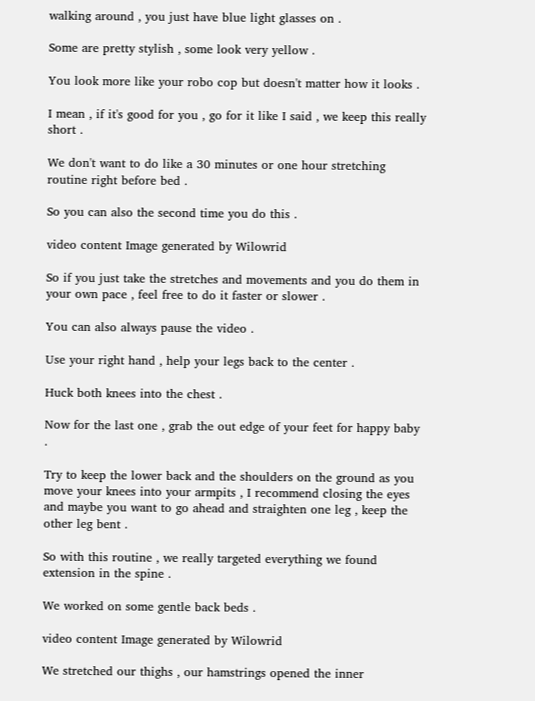walking around , you just have blue light glasses on .

Some are pretty stylish , some look very yellow .

You look more like your robo cop but doesn't matter how it looks .

I mean , if it's good for you , go for it like I said , we keep this really short .

We don't want to do like a 30 minutes or one hour stretching routine right before bed .

So you can also the second time you do this .

video content Image generated by Wilowrid

So if you just take the stretches and movements and you do them in your own pace , feel free to do it faster or slower .

You can also always pause the video .

Use your right hand , help your legs back to the center .

Huck both knees into the chest .

Now for the last one , grab the out edge of your feet for happy baby .

Try to keep the lower back and the shoulders on the ground as you move your knees into your armpits , I recommend closing the eyes and maybe you want to go ahead and straighten one leg , keep the other leg bent .

So with this routine , we really targeted everything we found extension in the spine .

We worked on some gentle back beds .

video content Image generated by Wilowrid

We stretched our thighs , our hamstrings opened the inner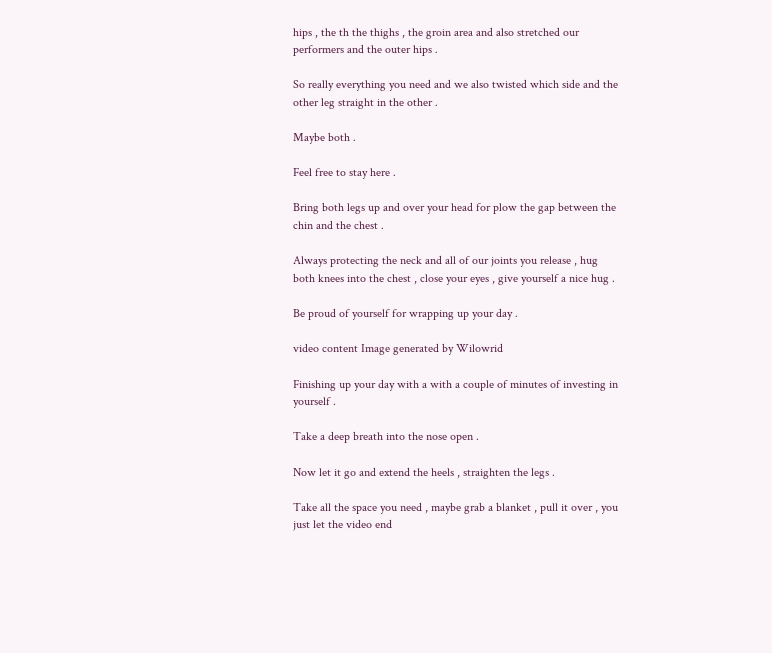hips , the th the thighs , the groin area and also stretched our performers and the outer hips .

So really everything you need and we also twisted which side and the other leg straight in the other .

Maybe both .

Feel free to stay here .

Bring both legs up and over your head for plow the gap between the chin and the chest .

Always protecting the neck and all of our joints you release , hug both knees into the chest , close your eyes , give yourself a nice hug .

Be proud of yourself for wrapping up your day .

video content Image generated by Wilowrid

Finishing up your day with a with a couple of minutes of investing in yourself .

Take a deep breath into the nose open .

Now let it go and extend the heels , straighten the legs .

Take all the space you need , maybe grab a blanket , pull it over , you just let the video end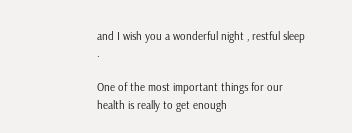and I wish you a wonderful night , restful sleep .

One of the most important things for our health is really to get enough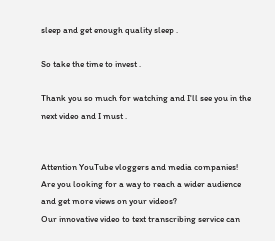sleep and get enough quality sleep .

So take the time to invest .

Thank you so much for watching and I'll see you in the next video and I must .


Attention YouTube vloggers and media companies!
Are you looking for a way to reach a wider audience and get more views on your videos?
Our innovative video to text transcribing service can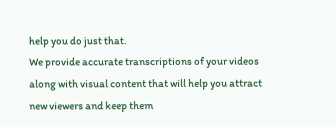help you do just that.
We provide accurate transcriptions of your videos along with visual content that will help you attract new viewers and keep them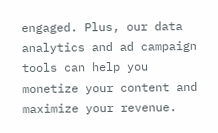engaged. Plus, our data analytics and ad campaign tools can help you monetize your content and maximize your revenue.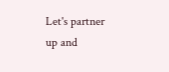Let's partner up and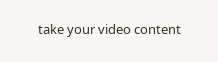take your video content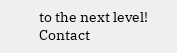to the next level!
Contact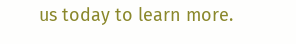us today to learn more.